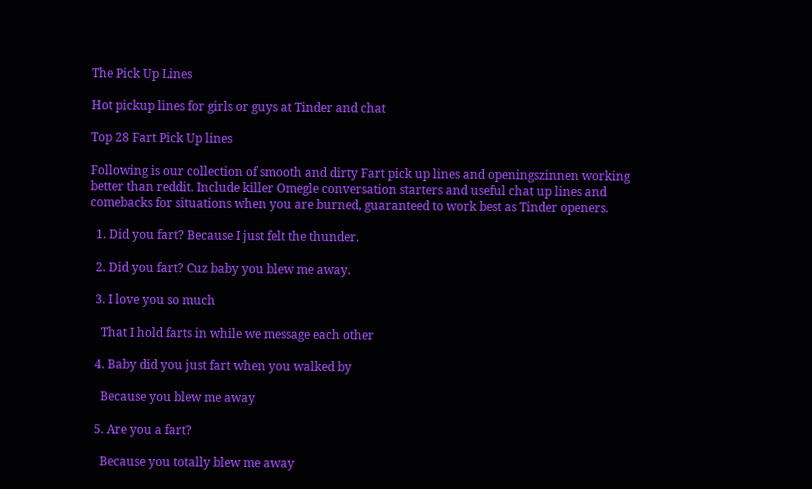The Pick Up Lines

Hot pickup lines for girls or guys at Tinder and chat

Top 28 Fart Pick Up lines

Following is our collection of smooth and dirty Fart pick up lines and openingszinnen working better than reddit. Include killer Omegle conversation starters and useful chat up lines and comebacks for situations when you are burned, guaranteed to work best as Tinder openers.

  1. Did you fart? Because I just felt the thunder.

  2. Did you fart? Cuz baby you blew me away.

  3. I love you so much

    That I hold farts in while we message each other

  4. Baby did you just fart when you walked by

    Because you blew me away

  5. Are you a fart?

    Because you totally blew me away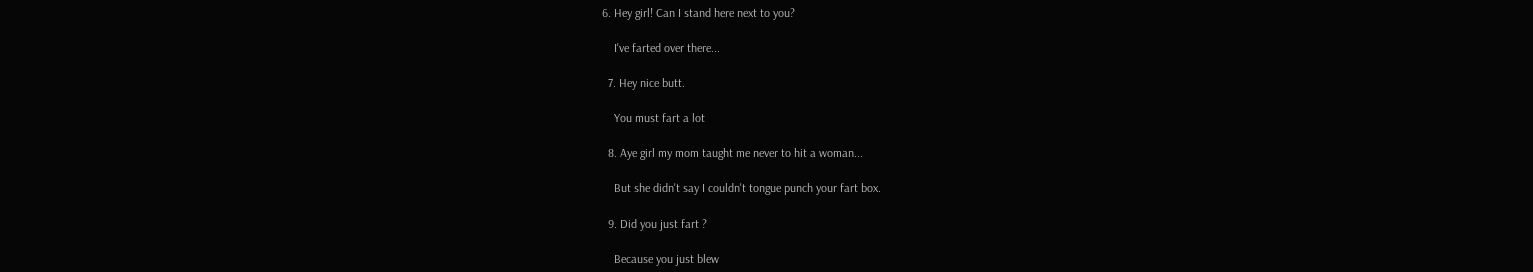6. Hey girl! Can I stand here next to you?

    I've farted over there...

  7. Hey nice butt.

    You must fart a lot

  8. Aye girl my mom taught me never to hit a woman...

    But she didn't say I couldn't tongue punch your fart box.

  9. Did you just fart ?

    Because you just blew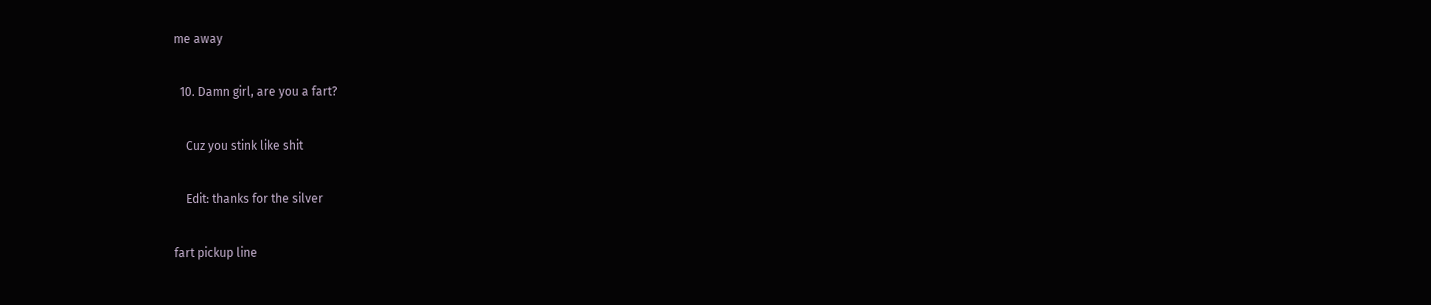me away

  10. Damn girl, are you a fart?

    Cuz you stink like shit

    Edit: thanks for the silver

fart pickup line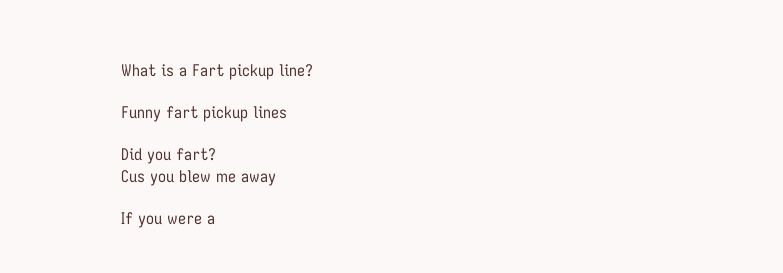What is a Fart pickup line?

Funny fart pickup lines

Did you fart?
Cus you blew me away

If you were a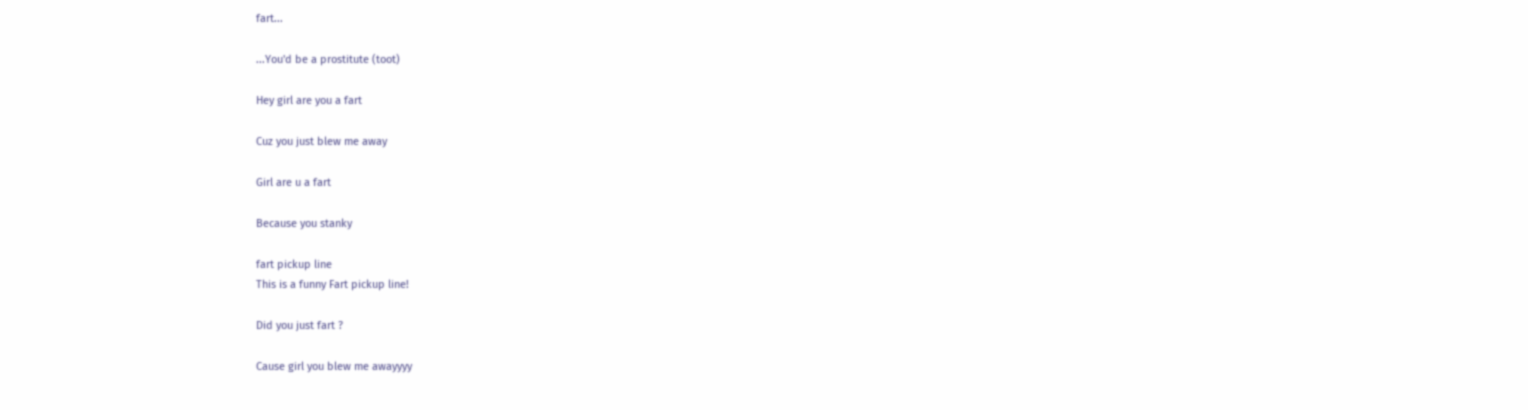fart...

...You'd be a prostitute (toot)

Hey girl are you a fart

Cuz you just blew me away

Girl are u a fart

Because you stanky

fart pickup line
This is a funny Fart pickup line!

Did you just fart ?

Cause girl you blew me awayyyy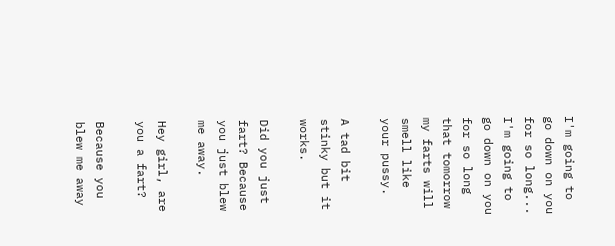I'm going to go down on you for so long...
I'm going to go down on you for so long that tomorrow my farts will smell like your pussy.

A tad bit stinky but it works.

Did you just fart? Because you just blew me away.

Hey girl, are you a fart?

Because you blew me away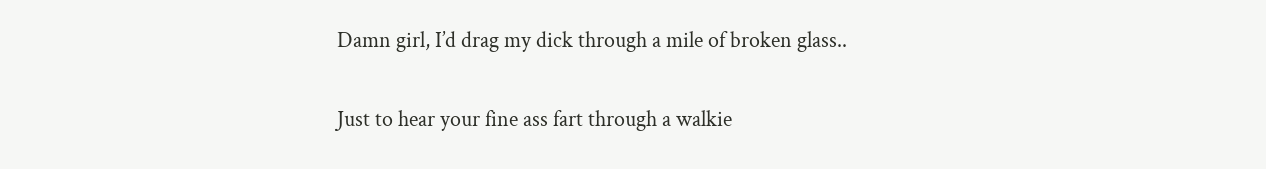Damn girl, I’d drag my dick through a mile of broken glass..

Just to hear your fine ass fart through a walkie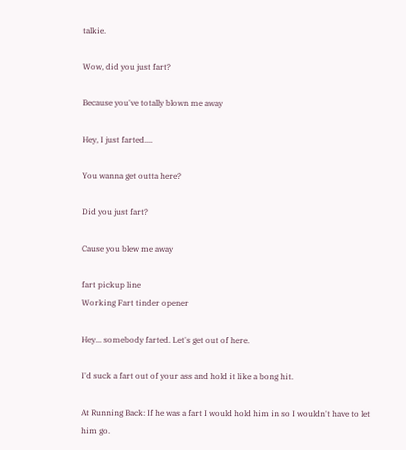talkie.

Wow, did you just fart?

Because you've totally blown me away

Hey, I just farted....

You wanna get outta here?

Did you just fart?

Cause you blew me away

fart pickup line
Working Fart tinder opener

Hey... somebody farted. Let's get out of here.

I'd suck a fart out of your ass and hold it like a bong hit.

At Running Back: If he was a fart I would hold him in so I wouldn't have to let him go.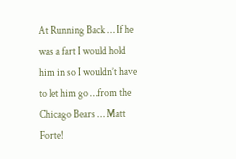At Running Back … If he was a fart I would hold him in so I wouldn’t have to let him go …from the Chicago Bears … Matt Forte!